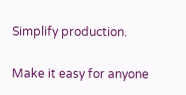Simplify production.

Make it easy for anyone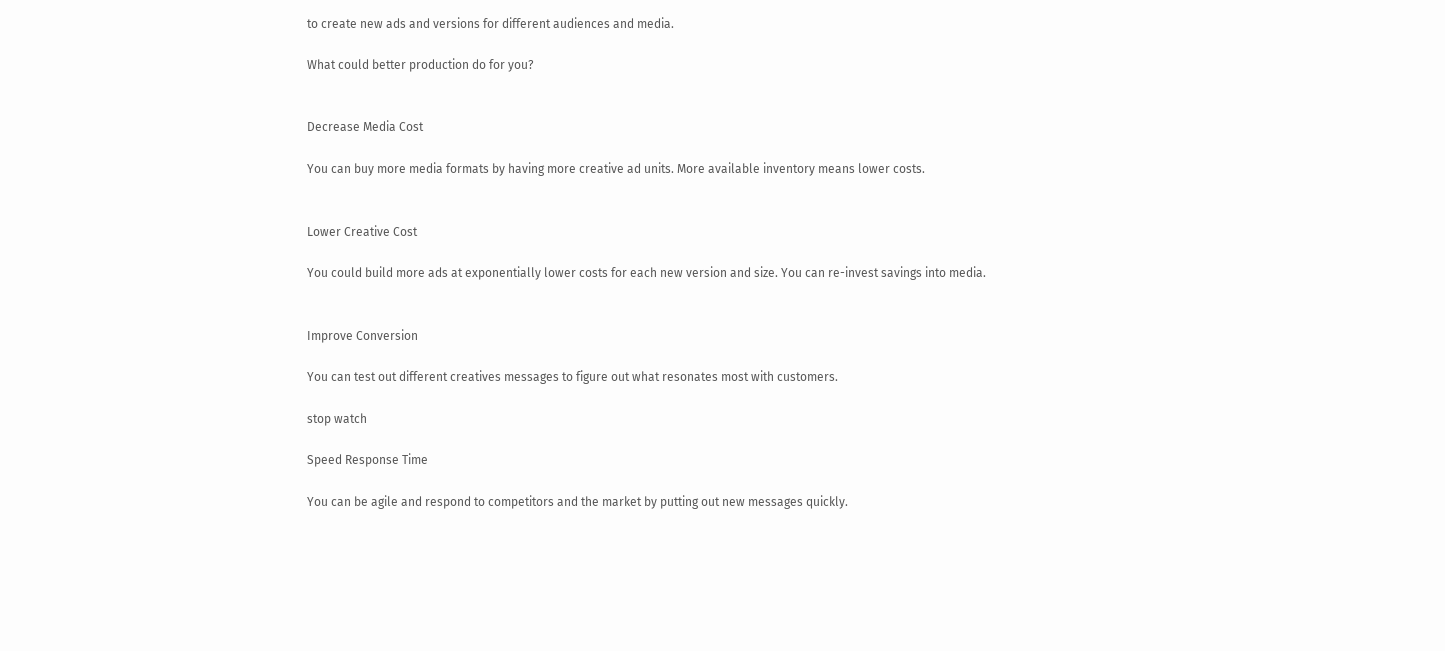to create new ads and versions for different audiences and media.

What could better production do for you?


Decrease Media Cost

You can buy more media formats by having more creative ad units. More available inventory means lower costs.


Lower Creative Cost

You could build more ads at exponentially lower costs for each new version and size. You can re-invest savings into media.


Improve Conversion

You can test out different creatives messages to figure out what resonates most with customers.

stop watch

Speed Response Time

You can be agile and respond to competitors and the market by putting out new messages quickly.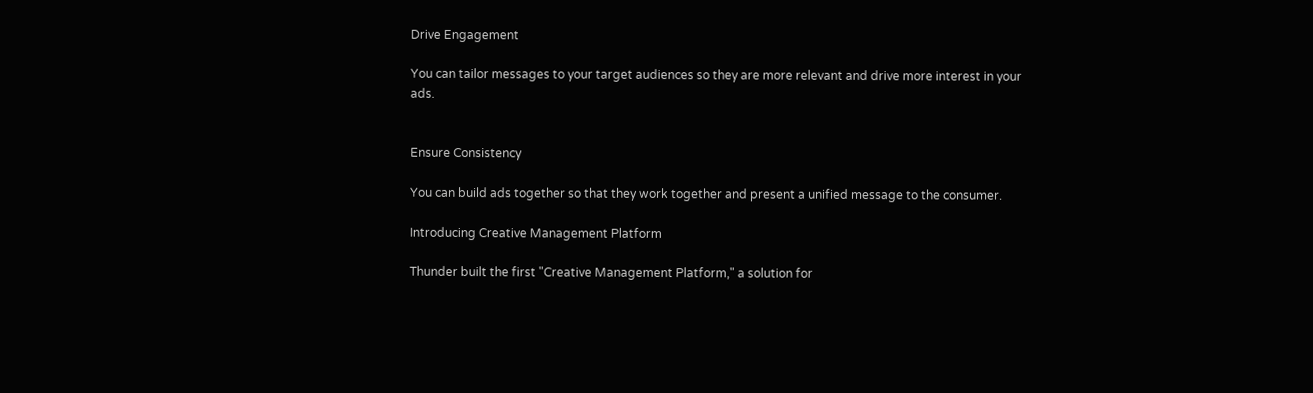Drive Engagement

You can tailor messages to your target audiences so they are more relevant and drive more interest in your ads.


Ensure Consistency

You can build ads together so that they work together and present a unified message to the consumer.

Introducing Creative Management Platform

Thunder built the first "Creative Management Platform," a solution for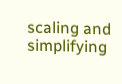scaling and simplifying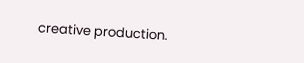creative production.